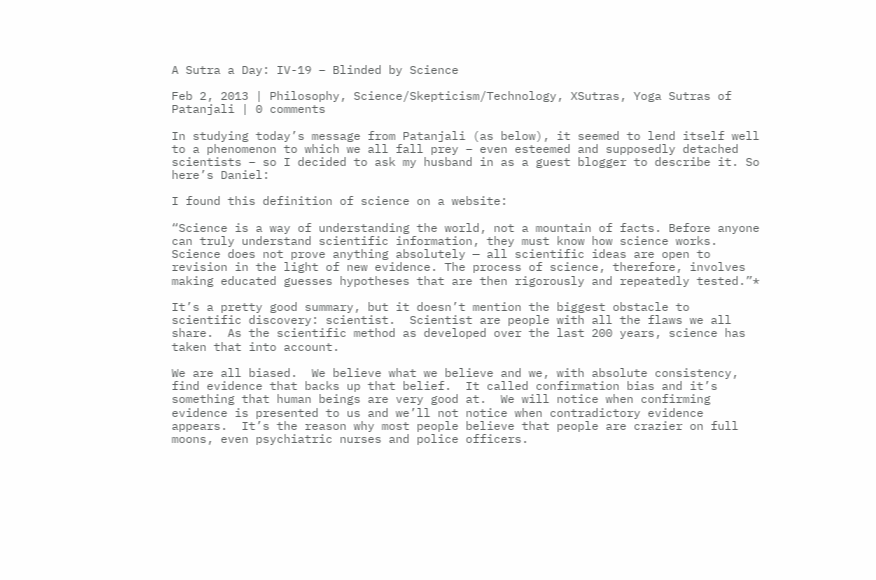A Sutra a Day: IV-19 – Blinded by Science

Feb 2, 2013 | Philosophy, Science/Skepticism/Technology, XSutras, Yoga Sutras of Patanjali | 0 comments

In studying today’s message from Patanjali (as below), it seemed to lend itself well to a phenomenon to which we all fall prey – even esteemed and supposedly detached scientists – so I decided to ask my husband in as a guest blogger to describe it. So here’s Daniel:

I found this definition of science on a website:

“Science is a way of understanding the world, not a mountain of facts. Before anyone can truly understand scientific information, they must know how science works. Science does not prove anything absolutely — all scientific ideas are open to revision in the light of new evidence. The process of science, therefore, involves making educated guesses hypotheses that are then rigorously and repeatedly tested.”*

It’s a pretty good summary, but it doesn’t mention the biggest obstacle to scientific discovery: scientist.  Scientist are people with all the flaws we all share.  As the scientific method as developed over the last 200 years, science has taken that into account.

We are all biased.  We believe what we believe and we, with absolute consistency, find evidence that backs up that belief.  It called confirmation bias and it’s something that human beings are very good at.  We will notice when confirming evidence is presented to us and we’ll not notice when contradictory evidence appears.  It’s the reason why most people believe that people are crazier on full moons, even psychiatric nurses and police officers.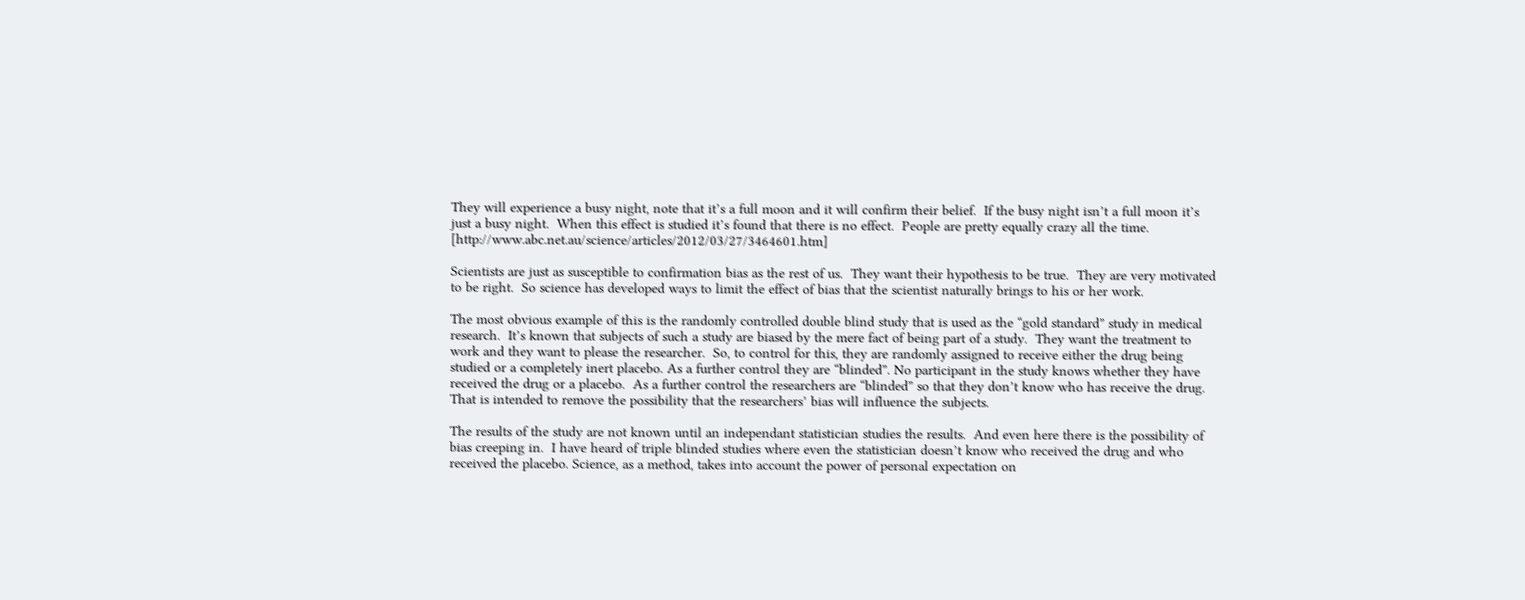They will experience a busy night, note that it’s a full moon and it will confirm their belief.  If the busy night isn’t a full moon it’s just a busy night.  When this effect is studied it’s found that there is no effect.  People are pretty equally crazy all the time. [http://www.abc.net.au/science/articles/2012/03/27/3464601.htm]

Scientists are just as susceptible to confirmation bias as the rest of us.  They want their hypothesis to be true.  They are very motivated to be right.  So science has developed ways to limit the effect of bias that the scientist naturally brings to his or her work.

The most obvious example of this is the randomly controlled double blind study that is used as the “gold standard” study in medical research.  It’s known that subjects of such a study are biased by the mere fact of being part of a study.  They want the treatment to work and they want to please the researcher.  So, to control for this, they are randomly assigned to receive either the drug being studied or a completely inert placebo. As a further control they are “blinded”. No participant in the study knows whether they have received the drug or a placebo.  As a further control the researchers are “blinded” so that they don’t know who has receive the drug.  That is intended to remove the possibility that the researchers’ bias will influence the subjects.

The results of the study are not known until an independant statistician studies the results.  And even here there is the possibility of bias creeping in.  I have heard of triple blinded studies where even the statistician doesn’t know who received the drug and who received the placebo. Science, as a method, takes into account the power of personal expectation on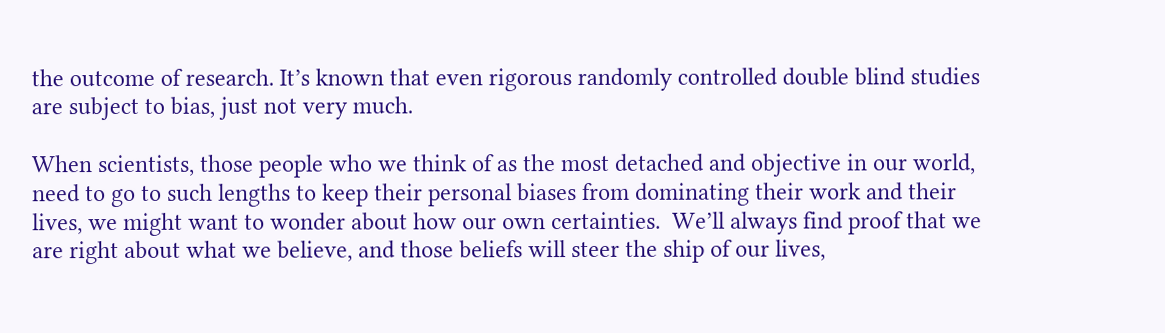the outcome of research. It’s known that even rigorous randomly controlled double blind studies are subject to bias, just not very much.

When scientists, those people who we think of as the most detached and objective in our world, need to go to such lengths to keep their personal biases from dominating their work and their lives, we might want to wonder about how our own certainties.  We’ll always find proof that we are right about what we believe, and those beliefs will steer the ship of our lives,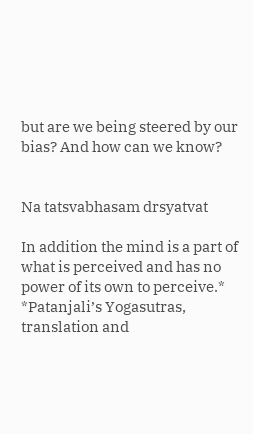but are we being steered by our bias? And how can we know?


Na tatsvabhasam drsyatvat

In addition the mind is a part of what is perceived and has no power of its own to perceive.*
*Patanjali’s Yogasutras, translation and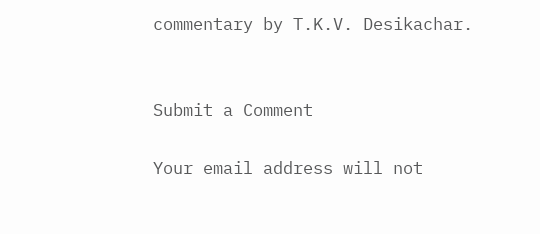commentary by T.K.V. Desikachar.


Submit a Comment

Your email address will not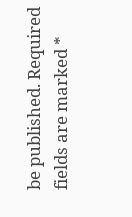be published. Required fields are marked *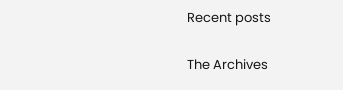Recent posts

The Archives